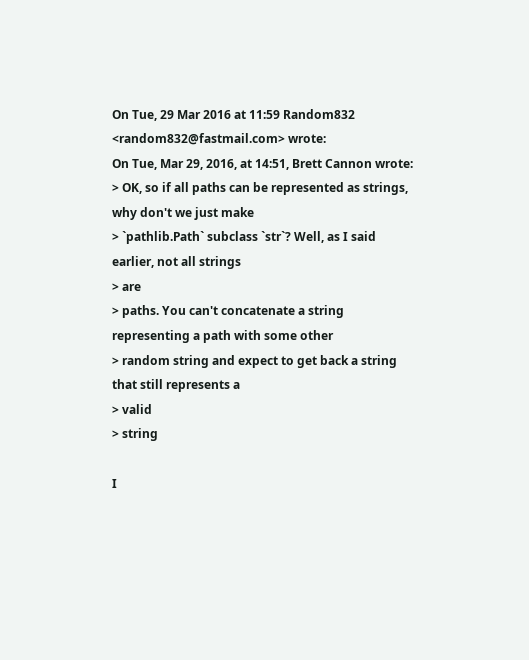On Tue, 29 Mar 2016 at 11:59 Random832 <random832@fastmail.com> wrote:
On Tue, Mar 29, 2016, at 14:51, Brett Cannon wrote:
> OK, so if all paths can be represented as strings, why don't we just make
> `pathlib.Path` subclass `str`? Well, as I said earlier, not all strings
> are
> paths. You can't concatenate a string representing a path with some other
> random string and expect to get back a string that still represents a
> valid
> string

I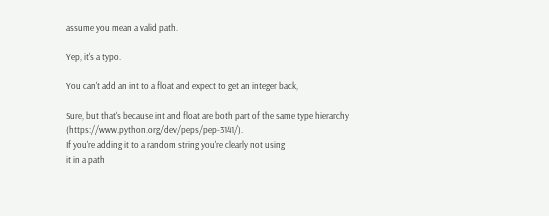assume you mean a valid path.

Yep, it's a typo.

You can't add an int to a float and expect to get an integer back,

Sure, but that's because int and float are both part of the same type hierarchy (https://www.python.org/dev/peps/pep-3141/).
If you're adding it to a random string you're clearly not using
it in a path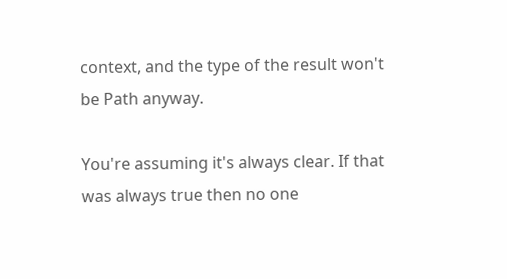context, and the type of the result won't be Path anyway.

You're assuming it's always clear. If that was always true then no one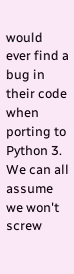would ever find a bug in their code when porting to Python 3. We can all assume we won't screw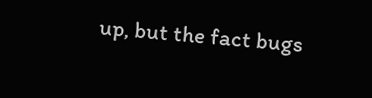up, but the fact bugs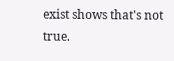exist shows that's not true.